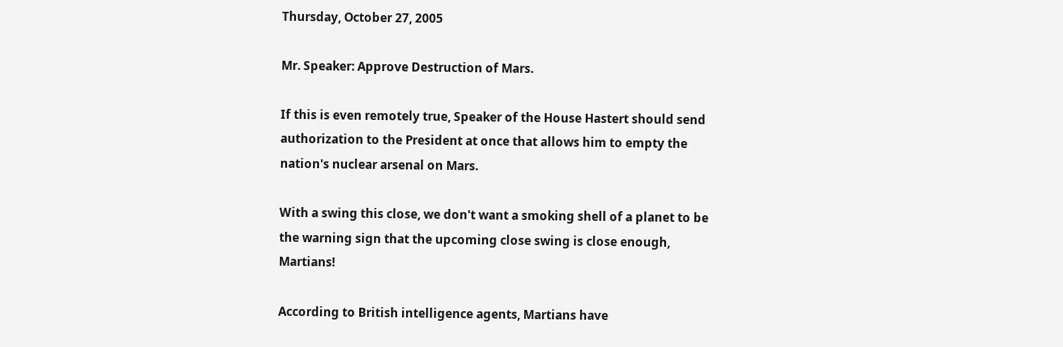Thursday, October 27, 2005

Mr. Speaker: Approve Destruction of Mars.

If this is even remotely true, Speaker of the House Hastert should send authorization to the President at once that allows him to empty the nation's nuclear arsenal on Mars.

With a swing this close, we don't want a smoking shell of a planet to be the warning sign that the upcoming close swing is close enough, Martians!

According to British intelligence agents, Martians have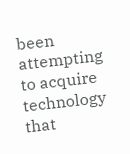been attempting to acquire technology that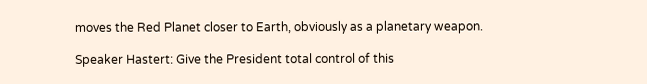moves the Red Planet closer to Earth, obviously as a planetary weapon.

Speaker Hastert: Give the President total control of this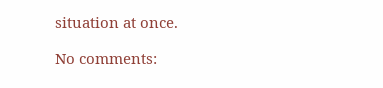situation at once.

No comments: